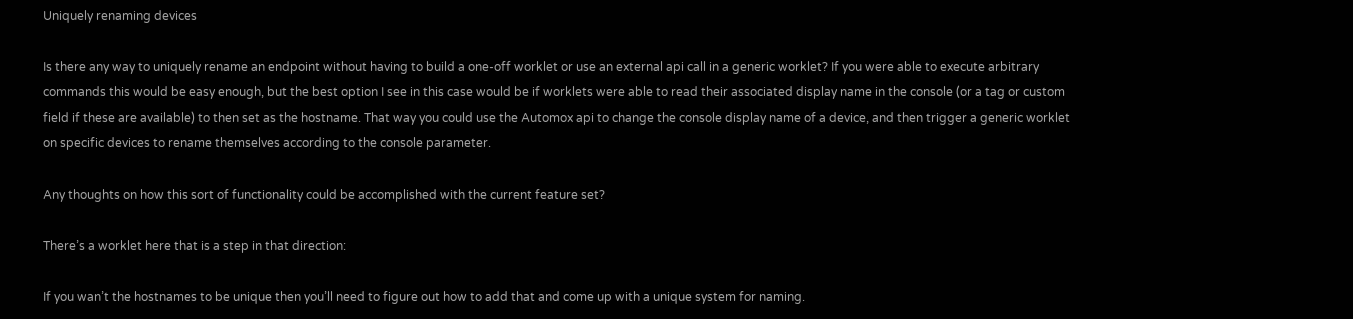Uniquely renaming devices

Is there any way to uniquely rename an endpoint without having to build a one-off worklet or use an external api call in a generic worklet? If you were able to execute arbitrary commands this would be easy enough, but the best option I see in this case would be if worklets were able to read their associated display name in the console (or a tag or custom field if these are available) to then set as the hostname. That way you could use the Automox api to change the console display name of a device, and then trigger a generic worklet on specific devices to rename themselves according to the console parameter.

Any thoughts on how this sort of functionality could be accomplished with the current feature set?

There’s a worklet here that is a step in that direction:

If you wan’t the hostnames to be unique then you’ll need to figure out how to add that and come up with a unique system for naming.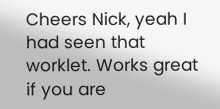Cheers Nick, yeah I had seen that worklet. Works great if you are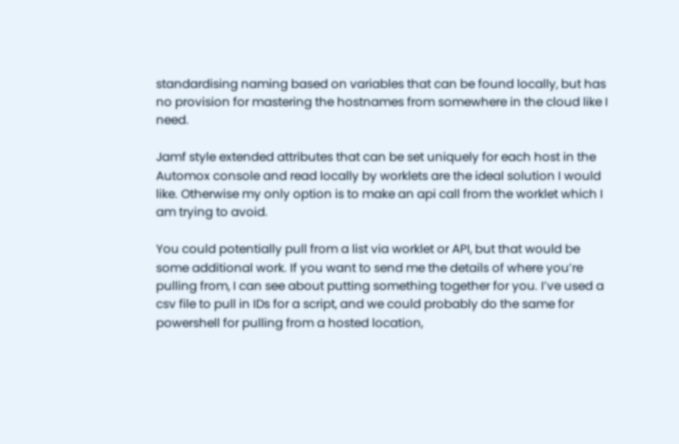standardising naming based on variables that can be found locally, but has no provision for mastering the hostnames from somewhere in the cloud like I need.

Jamf style extended attributes that can be set uniquely for each host in the Automox console and read locally by worklets are the ideal solution I would like. Otherwise my only option is to make an api call from the worklet which I am trying to avoid.

You could potentially pull from a list via worklet or API, but that would be some additional work. If you want to send me the details of where you’re pulling from, I can see about putting something together for you. I’ve used a csv file to pull in IDs for a script, and we could probably do the same for powershell for pulling from a hosted location,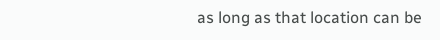as long as that location can be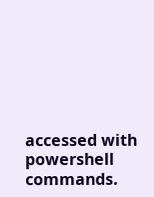accessed with powershell commands.